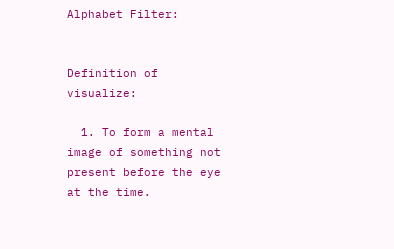Alphabet Filter:


Definition of visualize:

  1. To form a mental image of something not present before the eye at the time.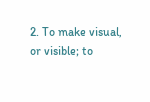2. To make visual, or visible; to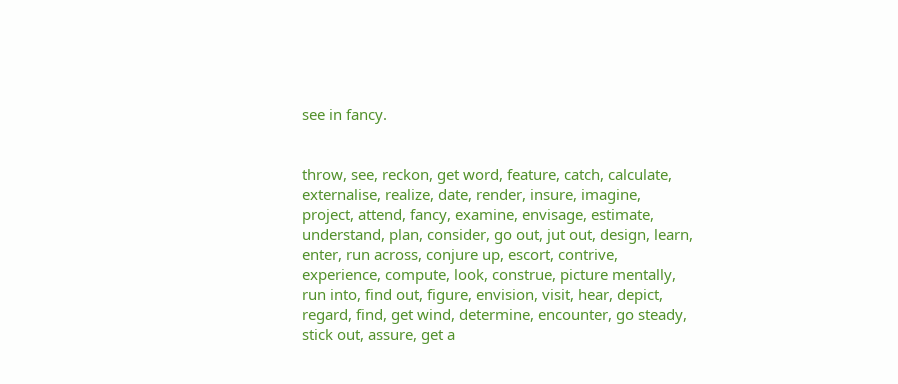see in fancy.


throw, see, reckon, get word, feature, catch, calculate, externalise, realize, date, render, insure, imagine, project, attend, fancy, examine, envisage, estimate, understand, plan, consider, go out, jut out, design, learn, enter, run across, conjure up, escort, contrive, experience, compute, look, construe, picture mentally, run into, find out, figure, envision, visit, hear, depict, regard, find, get wind, determine, encounter, go steady, stick out, assure, get a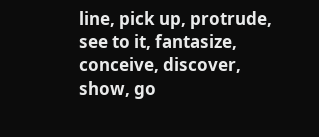line, pick up, protrude, see to it, fantasize, conceive, discover, show, go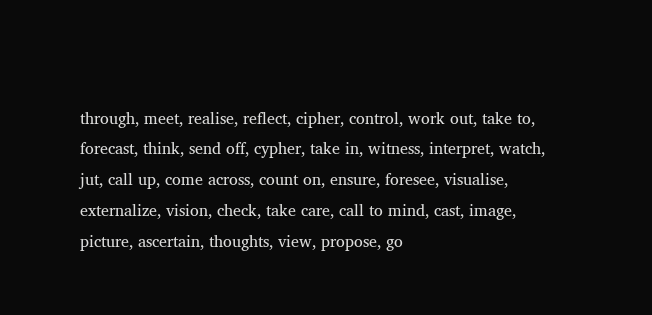through, meet, realise, reflect, cipher, control, work out, take to, forecast, think, send off, cypher, take in, witness, interpret, watch, jut, call up, come across, count on, ensure, foresee, visualise, externalize, vision, check, take care, call to mind, cast, image, picture, ascertain, thoughts, view, propose, go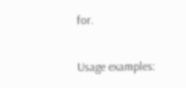for.

Usage examples: